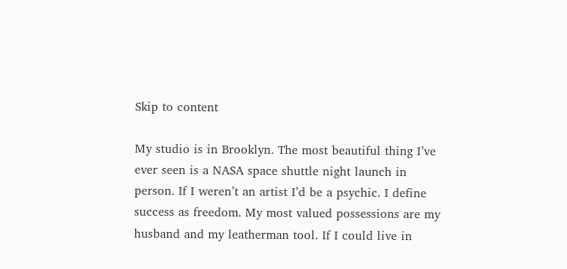Skip to content

My studio is in Brooklyn. The most beautiful thing I’ve ever seen is a NASA space shuttle night launch in person. If I weren’t an artist I’d be a psychic. I define success as freedom. My most valued possessions are my husband and my leatherman tool. If I could live in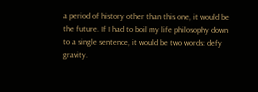a period of history other than this one, it would be the future. If I had to boil my life philosophy down to a single sentence, it would be two words: defy gravity.